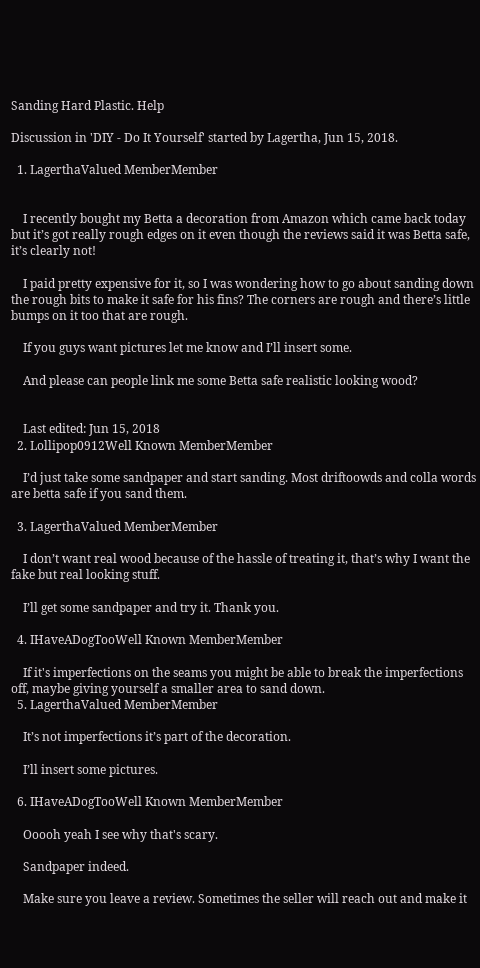Sanding Hard Plastic. Help

Discussion in 'DIY - Do It Yourself' started by Lagertha, Jun 15, 2018.

  1. LagerthaValued MemberMember


    I recently bought my Betta a decoration from Amazon which came back today but it’s got really rough edges on it even though the reviews said it was Betta safe, it’s clearly not!

    I paid pretty expensive for it, so I was wondering how to go about sanding down the rough bits to make it safe for his fins? The corners are rough and there’s little bumps on it too that are rough.

    If you guys want pictures let me know and I’ll insert some.

    And please can people link me some Betta safe realistic looking wood?


    Last edited: Jun 15, 2018
  2. Lollipop0912Well Known MemberMember

    I’d just take some sandpaper and start sanding. Most driftoowds and colla words are betta safe if you sand them.

  3. LagerthaValued MemberMember

    I don’t want real wood because of the hassle of treating it, that’s why I want the fake but real looking stuff.

    I’ll get some sandpaper and try it. Thank you.

  4. IHaveADogTooWell Known MemberMember

    If it's imperfections on the seams you might be able to break the imperfections off, maybe giving yourself a smaller area to sand down.
  5. LagerthaValued MemberMember

    It’s not imperfections it’s part of the decoration.

    I’ll insert some pictures.

  6. IHaveADogTooWell Known MemberMember

    Ooooh yeah I see why that's scary.

    Sandpaper indeed.

    Make sure you leave a review. Sometimes the seller will reach out and make it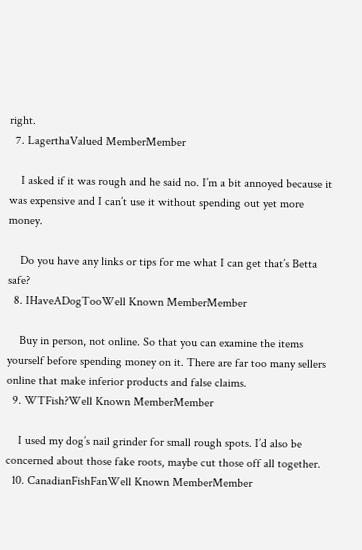right.
  7. LagerthaValued MemberMember

    I asked if it was rough and he said no. I’m a bit annoyed because it was expensive and I can’t use it without spending out yet more money.

    Do you have any links or tips for me what I can get that’s Betta safe?
  8. IHaveADogTooWell Known MemberMember

    Buy in person, not online. So that you can examine the items yourself before spending money on it. There are far too many sellers online that make inferior products and false claims.
  9. WTFish?Well Known MemberMember

    I used my dog’s nail grinder for small rough spots. I’d also be concerned about those fake roots, maybe cut those off all together.
  10. CanadianFishFanWell Known MemberMember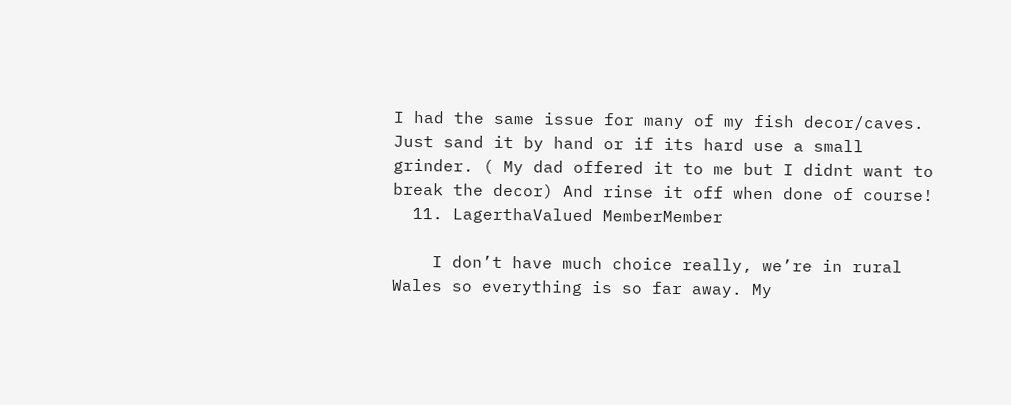I had the same issue for many of my fish decor/caves. Just sand it by hand or if its hard use a small grinder. ( My dad offered it to me but I didnt want to break the decor) And rinse it off when done of course!
  11. LagerthaValued MemberMember

    I don’t have much choice really, we’re in rural Wales so everything is so far away. My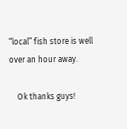“local” fish store is well over an hour away.

    Ok thanks guys!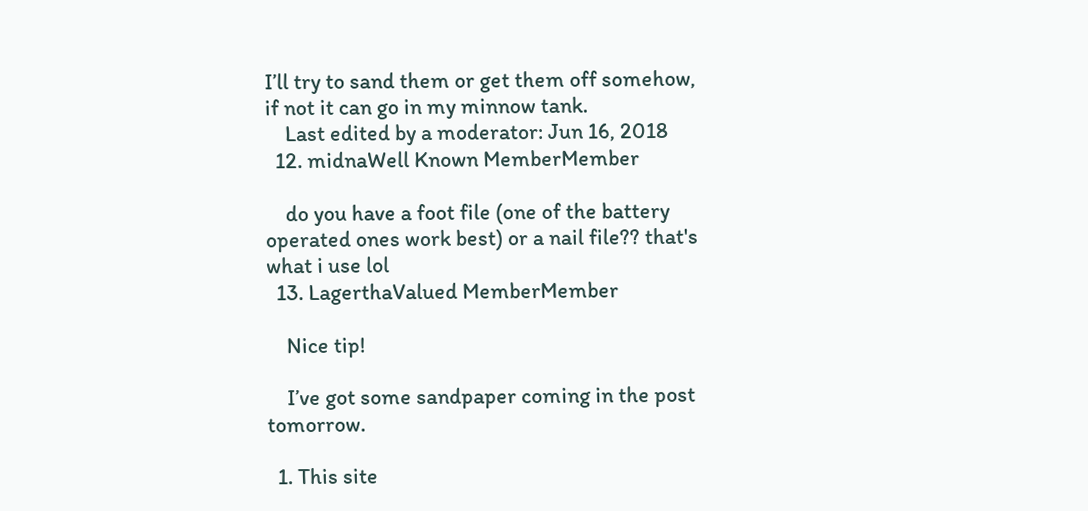I’ll try to sand them or get them off somehow, if not it can go in my minnow tank.
    Last edited by a moderator: Jun 16, 2018
  12. midnaWell Known MemberMember

    do you have a foot file (one of the battery operated ones work best) or a nail file?? that's what i use lol
  13. LagerthaValued MemberMember

    Nice tip!

    I’ve got some sandpaper coming in the post tomorrow.

  1. This site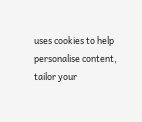uses cookies to help personalise content, tailor your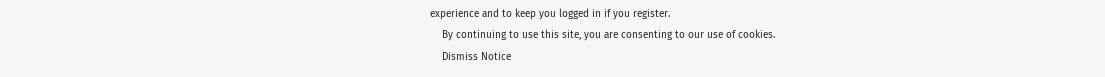experience and to keep you logged in if you register.
    By continuing to use this site, you are consenting to our use of cookies.
    Dismiss Notice